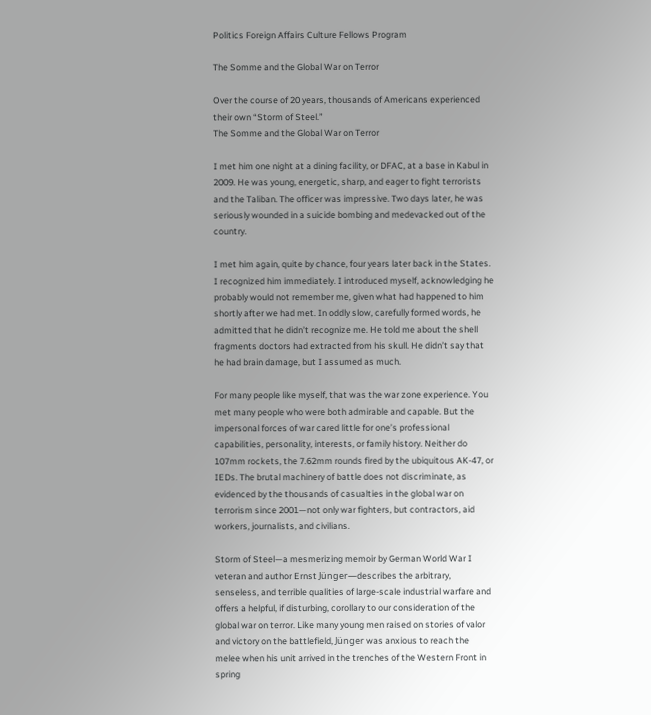Politics Foreign Affairs Culture Fellows Program

The Somme and the Global War on Terror

Over the course of 20 years, thousands of Americans experienced their own “Storm of Steel.”
The Somme and the Global War on Terror

I met him one night at a dining facility, or DFAC, at a base in Kabul in 2009. He was young, energetic, sharp, and eager to fight terrorists and the Taliban. The officer was impressive. Two days later, he was seriously wounded in a suicide bombing and medevacked out of the country.

I met him again, quite by chance, four years later back in the States. I recognized him immediately. I introduced myself, acknowledging he probably would not remember me, given what had happened to him shortly after we had met. In oddly slow, carefully formed words, he admitted that he didn’t recognize me. He told me about the shell fragments doctors had extracted from his skull. He didn’t say that he had brain damage, but I assumed as much.

For many people like myself, that was the war zone experience. You met many people who were both admirable and capable. But the impersonal forces of war cared little for one’s professional capabilities, personality, interests, or family history. Neither do 107mm rockets, the 7.62mm rounds fired by the ubiquitous AK-47, or IEDs. The brutal machinery of battle does not discriminate, as evidenced by the thousands of casualties in the global war on terrorism since 2001—not only war fighters, but contractors, aid workers, journalists, and civilians.

Storm of Steel—a mesmerizing memoir by German World War I veteran and author Ernst Jünger—describes the arbitrary, senseless, and terrible qualities of large-scale industrial warfare and offers a helpful, if disturbing, corollary to our consideration of the global war on terror. Like many young men raised on stories of valor and victory on the battlefield, Jünger was anxious to reach the melee when his unit arrived in the trenches of the Western Front in spring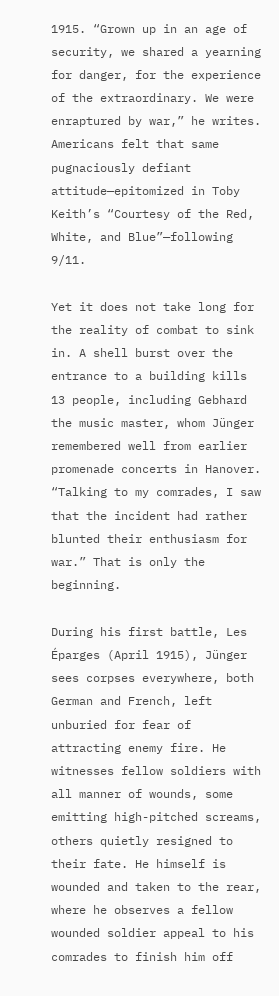1915. “Grown up in an age of security, we shared a yearning for danger, for the experience of the extraordinary. We were enraptured by war,” he writes. Americans felt that same pugnaciously defiant attitude—epitomized in Toby Keith’s “Courtesy of the Red, White, and Blue”—following 9/11.

Yet it does not take long for the reality of combat to sink in. A shell burst over the entrance to a building kills 13 people, including Gebhard the music master, whom Jünger remembered well from earlier promenade concerts in Hanover. “Talking to my comrades, I saw that the incident had rather blunted their enthusiasm for war.” That is only the beginning.

During his first battle, Les Éparges (April 1915), Jünger sees corpses everywhere, both German and French, left unburied for fear of attracting enemy fire. He witnesses fellow soldiers with all manner of wounds, some emitting high-pitched screams, others quietly resigned to their fate. He himself is wounded and taken to the rear, where he observes a fellow wounded soldier appeal to his comrades to finish him off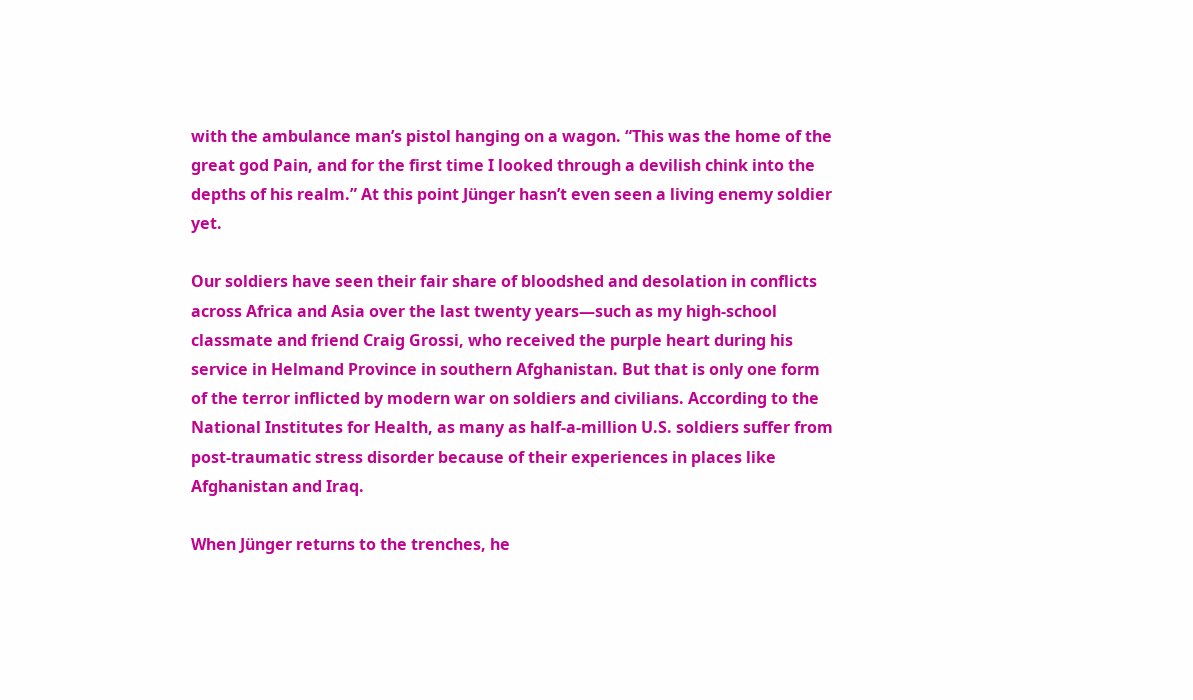with the ambulance man’s pistol hanging on a wagon. “This was the home of the great god Pain, and for the first time I looked through a devilish chink into the depths of his realm.” At this point Jünger hasn’t even seen a living enemy soldier yet.

Our soldiers have seen their fair share of bloodshed and desolation in conflicts across Africa and Asia over the last twenty years—such as my high-school classmate and friend Craig Grossi, who received the purple heart during his service in Helmand Province in southern Afghanistan. But that is only one form of the terror inflicted by modern war on soldiers and civilians. According to the National Institutes for Health, as many as half-a-million U.S. soldiers suffer from post-traumatic stress disorder because of their experiences in places like Afghanistan and Iraq.

When Jünger returns to the trenches, he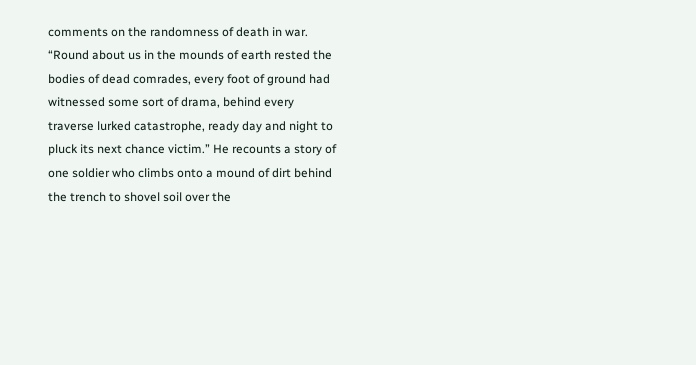comments on the randomness of death in war. “Round about us in the mounds of earth rested the bodies of dead comrades, every foot of ground had witnessed some sort of drama, behind every traverse lurked catastrophe, ready day and night to pluck its next chance victim.” He recounts a story of one soldier who climbs onto a mound of dirt behind the trench to shovel soil over the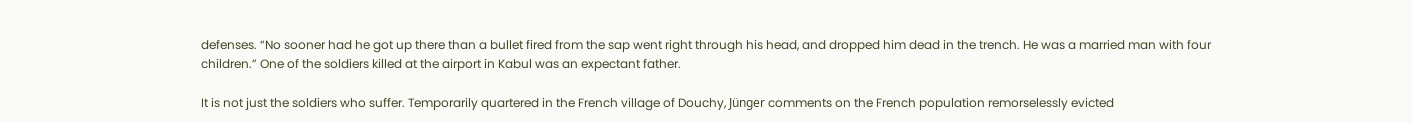defenses. “No sooner had he got up there than a bullet fired from the sap went right through his head, and dropped him dead in the trench. He was a married man with four children.” One of the soldiers killed at the airport in Kabul was an expectant father.

It is not just the soldiers who suffer. Temporarily quartered in the French village of Douchy, Jünger comments on the French population remorselessly evicted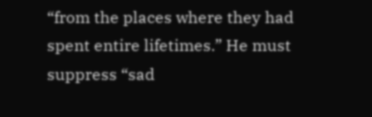“from the places where they had spent entire lifetimes.” He must suppress “sad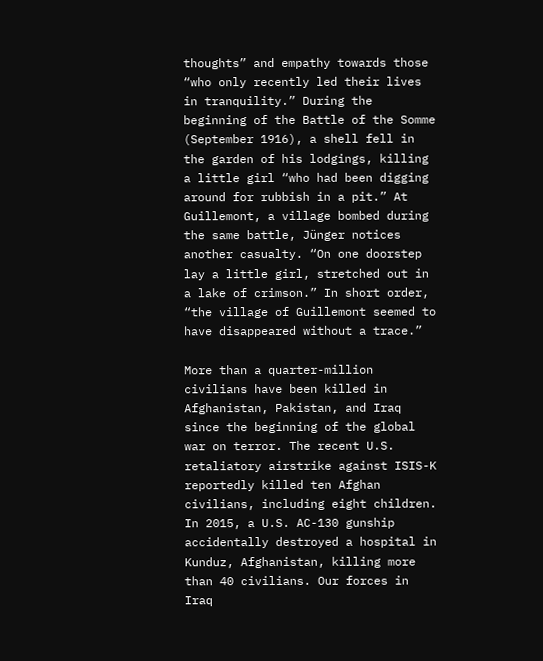thoughts” and empathy towards those “who only recently led their lives in tranquility.” During the beginning of the Battle of the Somme (September 1916), a shell fell in the garden of his lodgings, killing a little girl “who had been digging around for rubbish in a pit.” At Guillemont, a village bombed during the same battle, Jünger notices another casualty. “On one doorstep lay a little girl, stretched out in a lake of crimson.” In short order, “the village of Guillemont seemed to have disappeared without a trace.”

More than a quarter-million civilians have been killed in Afghanistan, Pakistan, and Iraq since the beginning of the global war on terror. The recent U.S. retaliatory airstrike against ISIS-K reportedly killed ten Afghan civilians, including eight children. In 2015, a U.S. AC-130 gunship accidentally destroyed a hospital in Kunduz, Afghanistan, killing more than 40 civilians. Our forces in Iraq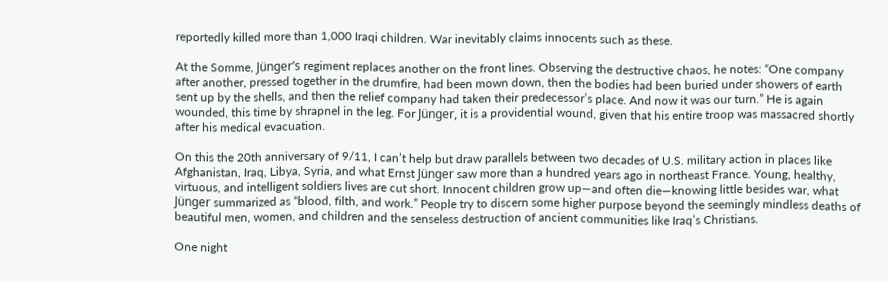reportedly killed more than 1,000 Iraqi children. War inevitably claims innocents such as these.

At the Somme, Jünger’s regiment replaces another on the front lines. Observing the destructive chaos, he notes: “One company after another, pressed together in the drumfire, had been mown down, then the bodies had been buried under showers of earth sent up by the shells, and then the relief company had taken their predecessor’s place. And now it was our turn.” He is again wounded, this time by shrapnel in the leg. For Jünger, it is a providential wound, given that his entire troop was massacred shortly after his medical evacuation.

On this the 20th anniversary of 9/11, I can’t help but draw parallels between two decades of U.S. military action in places like Afghanistan, Iraq, Libya, Syria, and what Ernst Jünger saw more than a hundred years ago in northeast France. Young, healthy, virtuous, and intelligent soldiers lives are cut short. Innocent children grow up—and often die—knowing little besides war, what Jünger summarized as “blood, filth, and work.” People try to discern some higher purpose beyond the seemingly mindless deaths of beautiful men, women, and children and the senseless destruction of ancient communities like Iraq’s Christians.

One night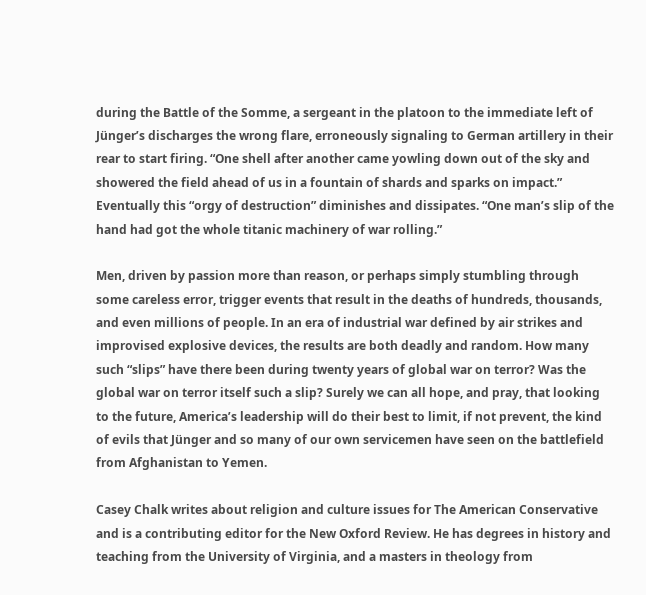during the Battle of the Somme, a sergeant in the platoon to the immediate left of Jünger’s discharges the wrong flare, erroneously signaling to German artillery in their rear to start firing. “One shell after another came yowling down out of the sky and showered the field ahead of us in a fountain of shards and sparks on impact.” Eventually this “orgy of destruction” diminishes and dissipates. “One man’s slip of the hand had got the whole titanic machinery of war rolling.”

Men, driven by passion more than reason, or perhaps simply stumbling through some careless error, trigger events that result in the deaths of hundreds, thousands, and even millions of people. In an era of industrial war defined by air strikes and improvised explosive devices, the results are both deadly and random. How many such “slips” have there been during twenty years of global war on terror? Was the global war on terror itself such a slip? Surely we can all hope, and pray, that looking to the future, America’s leadership will do their best to limit, if not prevent, the kind of evils that Jünger and so many of our own servicemen have seen on the battlefield from Afghanistan to Yemen.

Casey Chalk writes about religion and culture issues for The American Conservative and is a contributing editor for the New Oxford Review. He has degrees in history and teaching from the University of Virginia, and a masters in theology from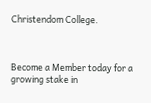Christendom College.



Become a Member today for a growing stake in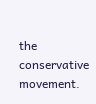the conservative movement.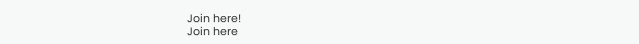Join here!
Join here